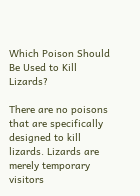Which Poison Should Be Used to Kill Lizards?

There are no poisons that are specifically designed to kill lizards. Lizards are merely temporary visitors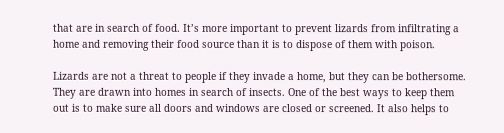that are in search of food. It’s more important to prevent lizards from infiltrating a home and removing their food source than it is to dispose of them with poison.

Lizards are not a threat to people if they invade a home, but they can be bothersome. They are drawn into homes in search of insects. One of the best ways to keep them out is to make sure all doors and windows are closed or screened. It also helps to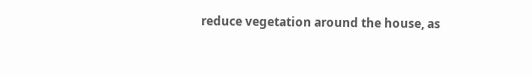reduce vegetation around the house, as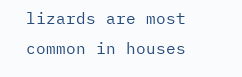lizards are most common in houses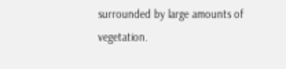surrounded by large amounts of vegetation.